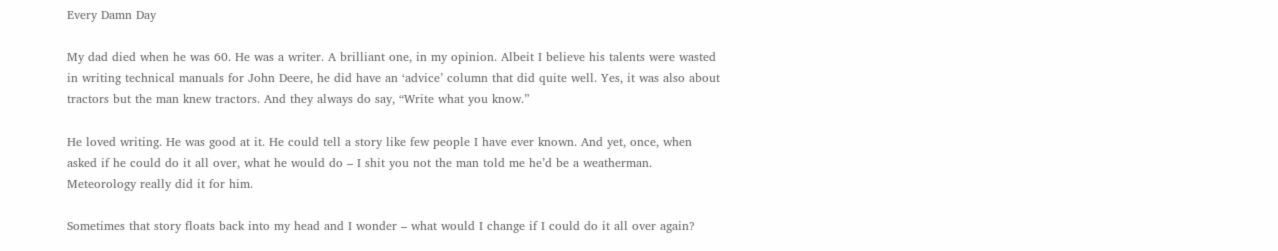Every Damn Day

My dad died when he was 60. He was a writer. A brilliant one, in my opinion. Albeit I believe his talents were wasted in writing technical manuals for John Deere, he did have an ‘advice’ column that did quite well. Yes, it was also about tractors but the man knew tractors. And they always do say, “Write what you know.”

He loved writing. He was good at it. He could tell a story like few people I have ever known. And yet, once, when asked if he could do it all over, what he would do – I shit you not the man told me he’d be a weatherman. Meteorology really did it for him.

Sometimes that story floats back into my head and I wonder – what would I change if I could do it all over again?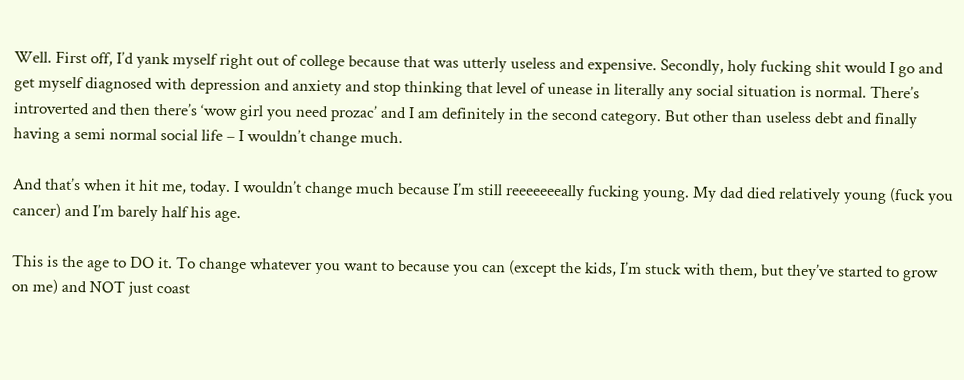Well. First off, I’d yank myself right out of college because that was utterly useless and expensive. Secondly, holy fucking shit would I go and get myself diagnosed with depression and anxiety and stop thinking that level of unease in literally any social situation is normal. There’s introverted and then there’s ‘wow girl you need prozac’ and I am definitely in the second category. But other than useless debt and finally having a semi normal social life – I wouldn’t change much.

And that’s when it hit me, today. I wouldn’t change much because I’m still reeeeeeeally fucking young. My dad died relatively young (fuck you cancer) and I’m barely half his age.

This is the age to DO it. To change whatever you want to because you can (except the kids, I’m stuck with them, but they’ve started to grow on me) and NOT just coast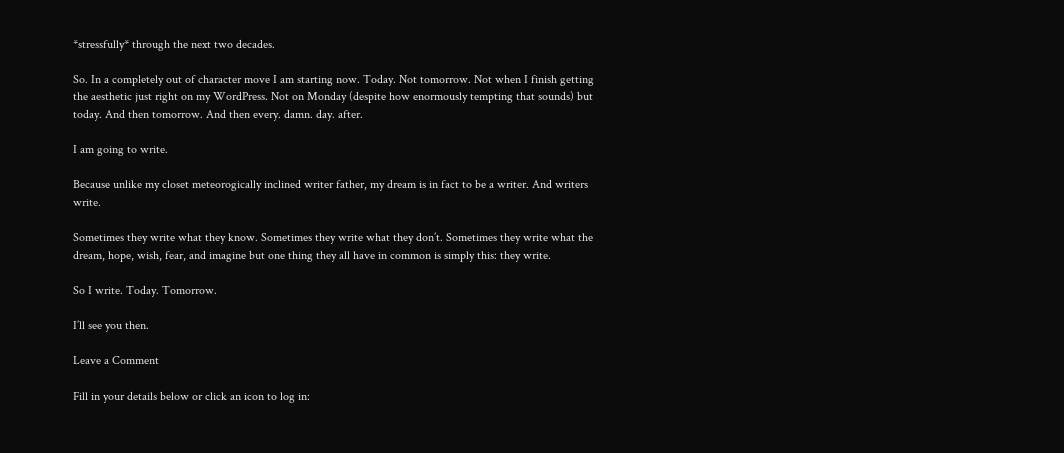*stressfully* through the next two decades.

So. In a completely out of character move I am starting now. Today. Not tomorrow. Not when I finish getting the aesthetic just right on my WordPress. Not on Monday (despite how enormously tempting that sounds) but today. And then tomorrow. And then every. damn. day. after.

I am going to write.

Because unlike my closet meteorogically inclined writer father, my dream is in fact to be a writer. And writers write.

Sometimes they write what they know. Sometimes they write what they don’t. Sometimes they write what the dream, hope, wish, fear, and imagine but one thing they all have in common is simply this: they write.

So I write. Today. Tomorrow.

I’ll see you then.

Leave a Comment

Fill in your details below or click an icon to log in: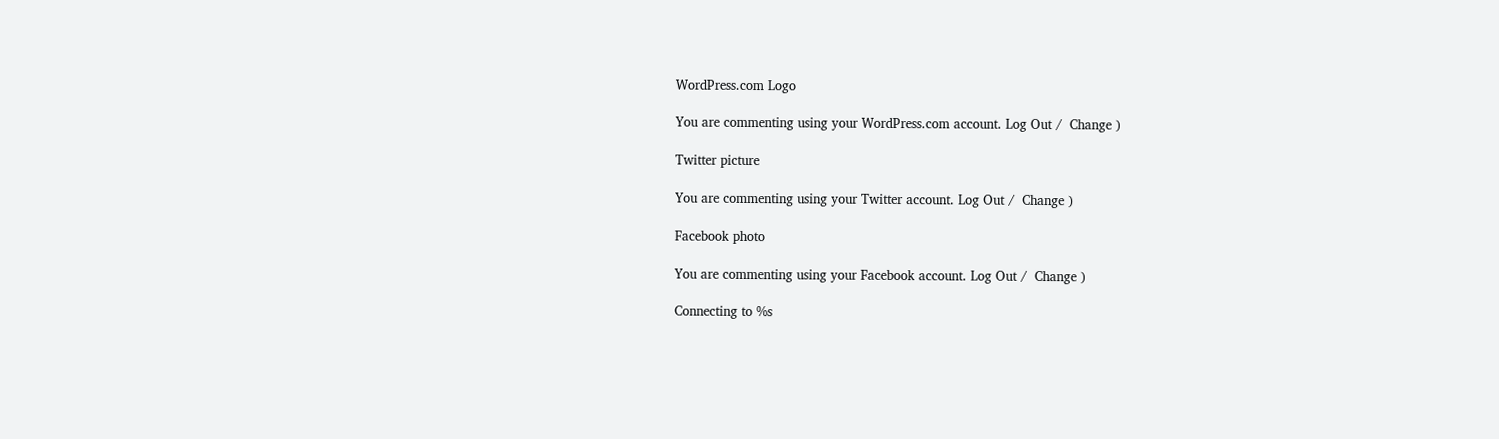WordPress.com Logo

You are commenting using your WordPress.com account. Log Out /  Change )

Twitter picture

You are commenting using your Twitter account. Log Out /  Change )

Facebook photo

You are commenting using your Facebook account. Log Out /  Change )

Connecting to %s